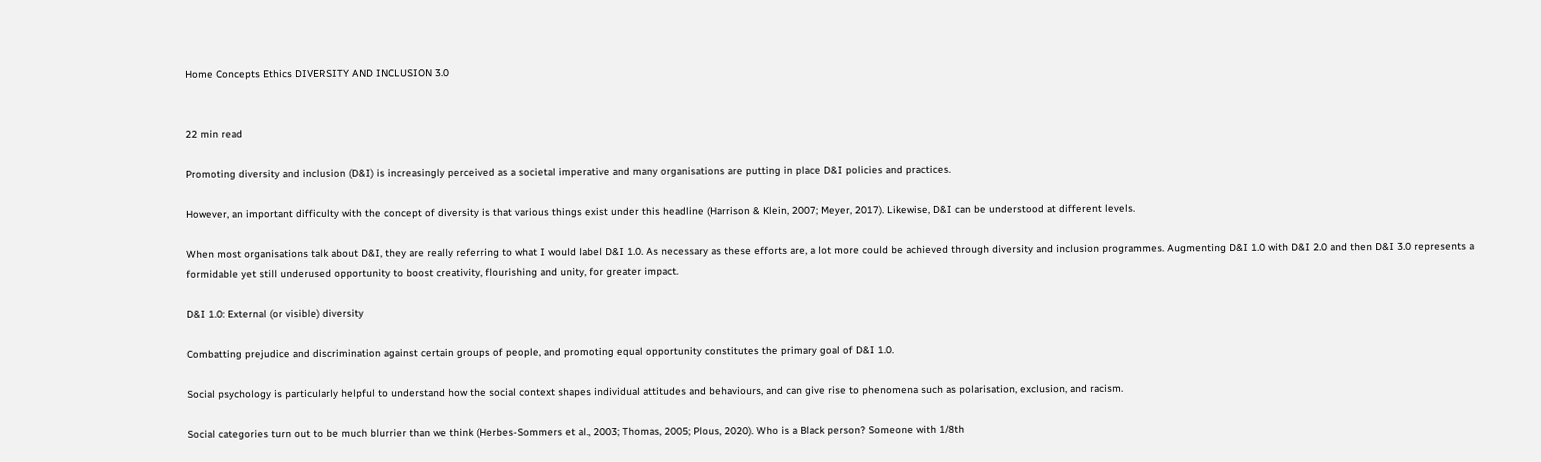Home Concepts Ethics DIVERSITY AND INCLUSION 3.0


22 min read

Promoting diversity and inclusion (D&I) is increasingly perceived as a societal imperative and many organisations are putting in place D&I policies and practices.

However, an important difficulty with the concept of diversity is that various things exist under this headline (Harrison & Klein, 2007; Meyer, 2017). Likewise, D&I can be understood at different levels.

When most organisations talk about D&I, they are really referring to what I would label D&I 1.0. As necessary as these efforts are, a lot more could be achieved through diversity and inclusion programmes. Augmenting D&I 1.0 with D&I 2.0 and then D&I 3.0 represents a formidable yet still underused opportunity to boost creativity, flourishing and unity, for greater impact.

D&I 1.0: External (or visible) diversity

Combatting prejudice and discrimination against certain groups of people, and promoting equal opportunity constitutes the primary goal of D&I 1.0.

Social psychology is particularly helpful to understand how the social context shapes individual attitudes and behaviours, and can give rise to phenomena such as polarisation, exclusion, and racism.

Social categories turn out to be much blurrier than we think (Herbes-Sommers et al., 2003; Thomas, 2005; Plous, 2020). Who is a Black person? Someone with 1/8th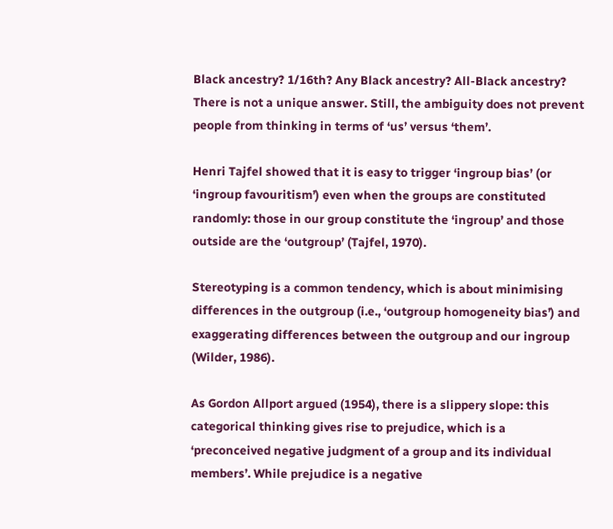Black ancestry? 1/16th? Any Black ancestry? All-Black ancestry? There is not a unique answer. Still, the ambiguity does not prevent people from thinking in terms of ‘us’ versus ‘them’.

Henri Tajfel showed that it is easy to trigger ‘ingroup bias’ (or ‘ingroup favouritism’) even when the groups are constituted randomly: those in our group constitute the ‘ingroup’ and those outside are the ‘outgroup’ (Tajfel, 1970).

Stereotyping is a common tendency, which is about minimising differences in the outgroup (i.e., ‘outgroup homogeneity bias’) and exaggerating differences between the outgroup and our ingroup (Wilder, 1986).

As Gordon Allport argued (1954), there is a slippery slope: this categorical thinking gives rise to prejudice, which is a ‘preconceived negative judgment of a group and its individual members’. While prejudice is a negative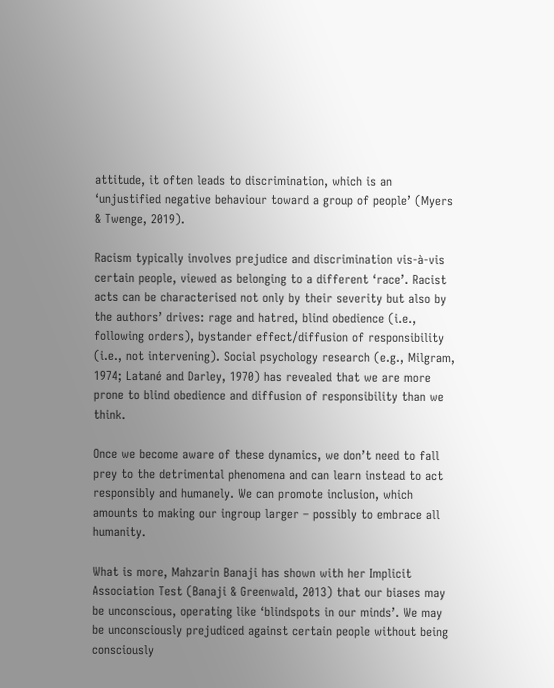attitude, it often leads to discrimination, which is an ‘unjustified negative behaviour toward a group of people’ (Myers & Twenge, 2019).

Racism typically involves prejudice and discrimination vis-à-vis certain people, viewed as belonging to a different ‘race’. Racist acts can be characterised not only by their severity but also by the authors’ drives: rage and hatred, blind obedience (i.e., following orders), bystander effect/diffusion of responsibility (i.e., not intervening). Social psychology research (e.g., Milgram, 1974; Latané and Darley, 1970) has revealed that we are more prone to blind obedience and diffusion of responsibility than we think.

Once we become aware of these dynamics, we don’t need to fall prey to the detrimental phenomena and can learn instead to act responsibly and humanely. We can promote inclusion, which amounts to making our ingroup larger – possibly to embrace all humanity.

What is more, Mahzarin Banaji has shown with her Implicit Association Test (Banaji & Greenwald, 2013) that our biases may be unconscious, operating like ‘blindspots in our minds’. We may be unconsciously prejudiced against certain people without being consciously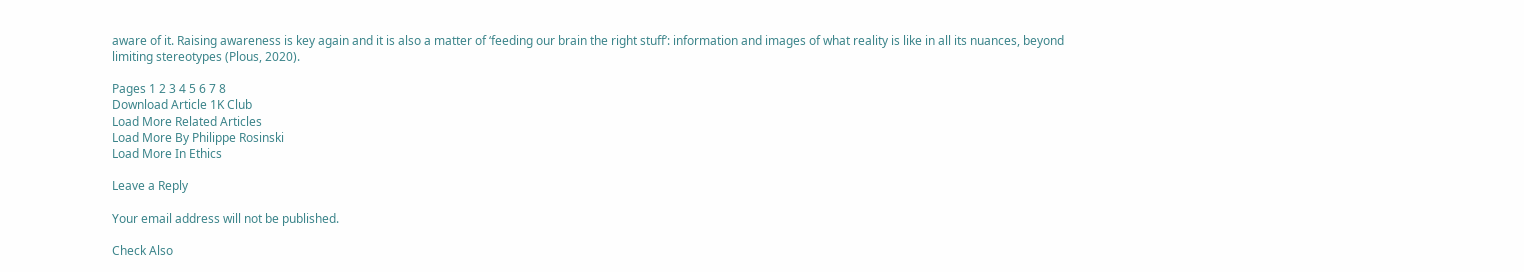aware of it. Raising awareness is key again and it is also a matter of ‘feeding our brain the right stuff’: information and images of what reality is like in all its nuances, beyond limiting stereotypes (Plous, 2020).

Pages 1 2 3 4 5 6 7 8
Download Article 1K Club
Load More Related Articles
Load More By Philippe Rosinski
Load More In Ethics

Leave a Reply

Your email address will not be published.

Check Also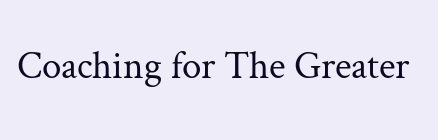Coaching for The Greater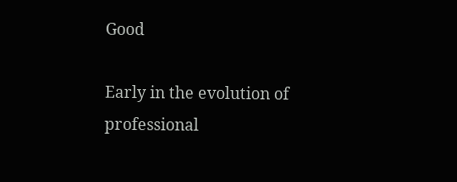Good

Early in the evolution of professional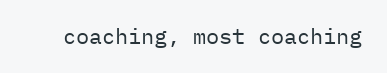coaching, most coaching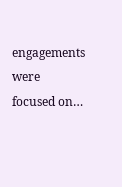engagements were focused on…